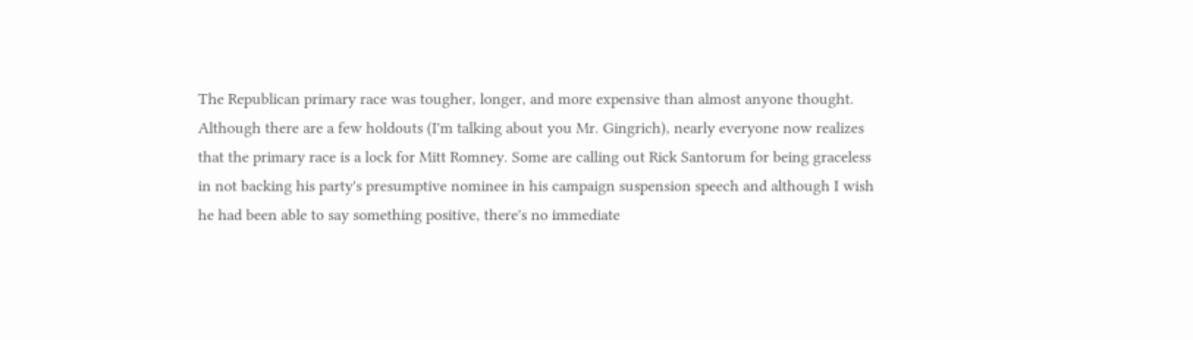The Republican primary race was tougher, longer, and more expensive than almost anyone thought. Although there are a few holdouts (I'm talking about you Mr. Gingrich), nearly everyone now realizes that the primary race is a lock for Mitt Romney. Some are calling out Rick Santorum for being graceless in not backing his party's presumptive nominee in his campaign suspension speech and although I wish he had been able to say something positive, there's no immediate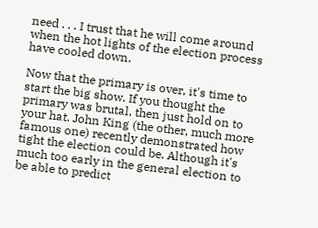need . . . I trust that he will come around when the hot lights of the election process have cooled down.

Now that the primary is over, it's time to start the big show. If you thought the primary was brutal, then just hold on to your hat. John King (the other, much more famous one) recently demonstrated how tight the election could be. Although it's much too early in the general election to be able to predict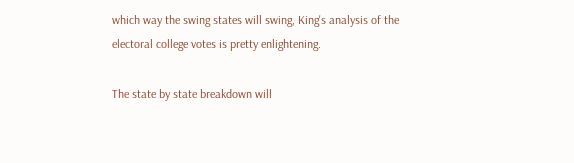which way the swing states will swing, King's analysis of the electoral college votes is pretty enlightening.

The state by state breakdown will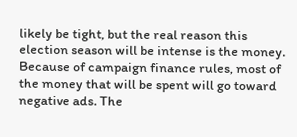likely be tight, but the real reason this election season will be intense is the money. Because of campaign finance rules, most of the money that will be spent will go toward negative ads. The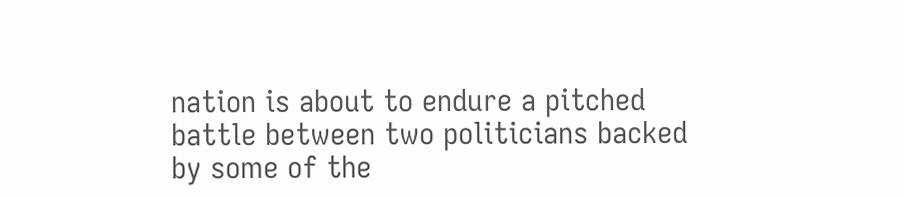nation is about to endure a pitched battle between two politicians backed by some of the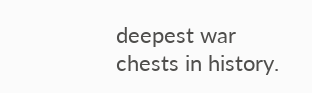deepest war chests in history.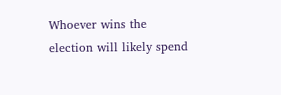Whoever wins the election will likely spend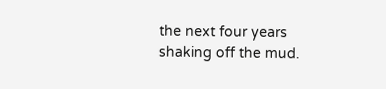the next four years shaking off the mud.